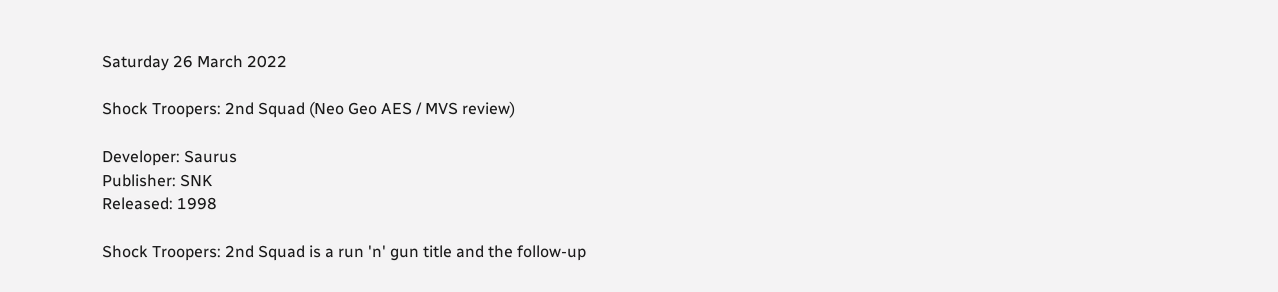Saturday 26 March 2022

Shock Troopers: 2nd Squad (Neo Geo AES / MVS review)

Developer: Saurus
Publisher: SNK
Released: 1998

Shock Troopers: 2nd Squad is a run 'n' gun title and the follow-up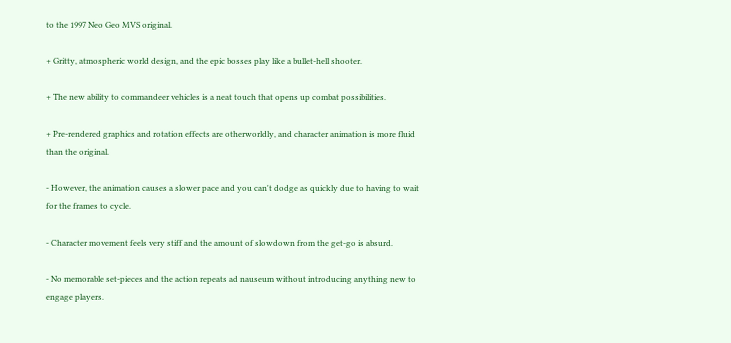to the 1997 Neo Geo MVS original.

+ Gritty, atmospheric world design, and the epic bosses play like a bullet-hell shooter.

+ The new ability to commandeer vehicles is a neat touch that opens up combat possibilities.

+ Pre-rendered graphics and rotation effects are otherworldly, and character animation is more fluid than the original.

- However, the animation causes a slower pace and you can't dodge as quickly due to having to wait for the frames to cycle.

- Character movement feels very stiff and the amount of slowdown from the get-go is absurd.

- No memorable set-pieces and the action repeats ad nauseum without introducing anything new to engage players.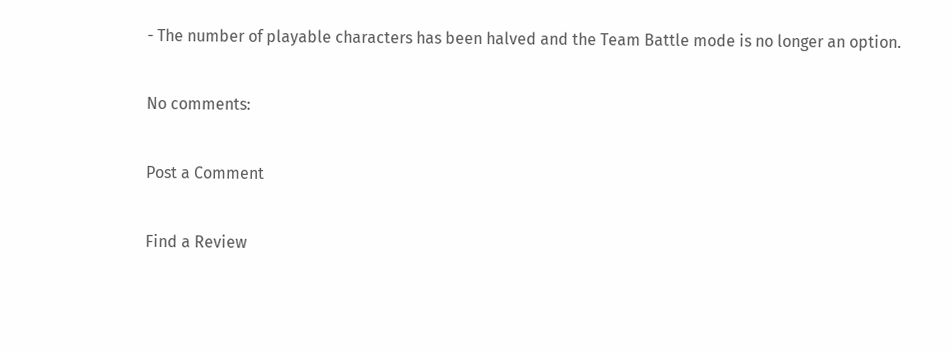- The number of playable characters has been halved and the Team Battle mode is no longer an option.

No comments:

Post a Comment

Find a Review